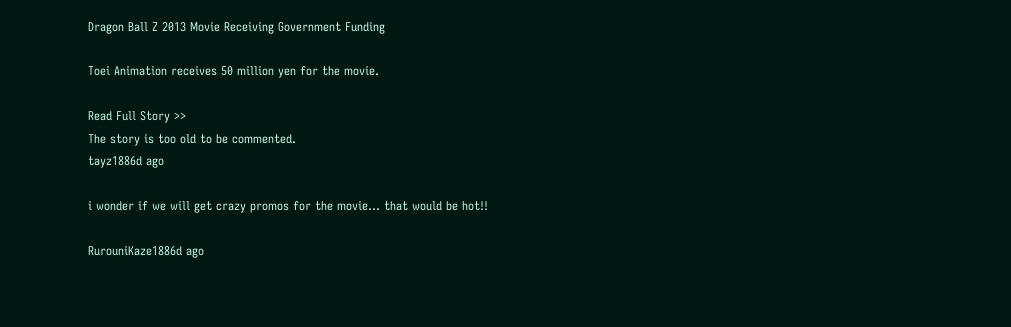Dragon Ball Z 2013 Movie Receiving Government Funding

Toei Animation receives 50 million yen for the movie.

Read Full Story >>
The story is too old to be commented.
tayz1886d ago

i wonder if we will get crazy promos for the movie... that would be hot!!

RurouniKaze1886d ago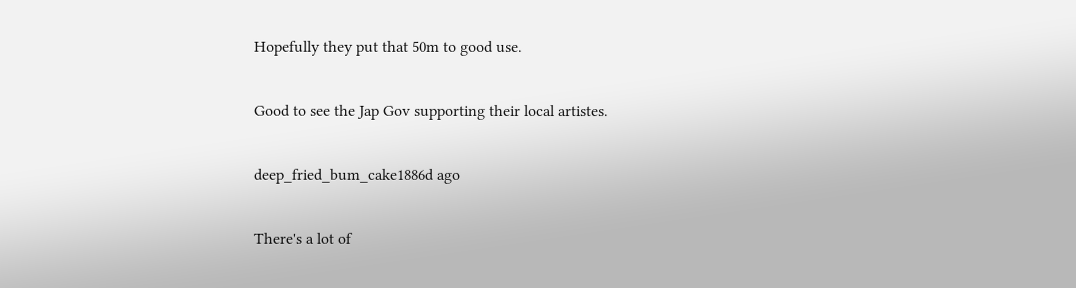Hopefully they put that 50m to good use.

Good to see the Jap Gov supporting their local artistes.

deep_fried_bum_cake1886d ago

There's a lot of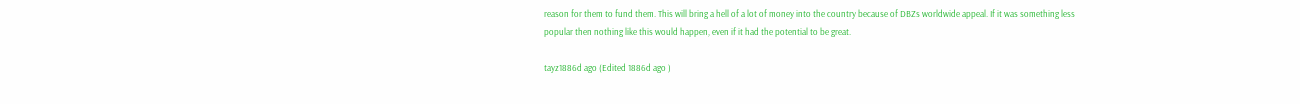reason for them to fund them. This will bring a hell of a lot of money into the country because of DBZs worldwide appeal. If it was something less popular then nothing like this would happen, even if it had the potential to be great.

tayz1886d ago (Edited 1886d ago )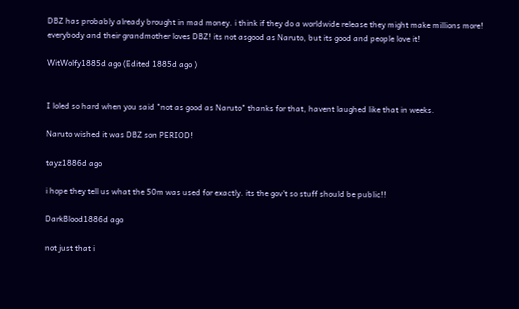DBZ has probably already brought in mad money. i think if they do a worldwide release they might make millions more! everybody and their grandmother loves DBZ! its not asgood as Naruto, but its good and people love it!

WitWolfy1885d ago (Edited 1885d ago )


I loled so hard when you said "not as good as Naruto" thanks for that, havent laughed like that in weeks.

Naruto wished it was DBZ son PERIOD!

tayz1886d ago

i hope they tell us what the 50m was used for exactly. its the gov't so stuff should be public!!

DarkBlood1886d ago

not just that i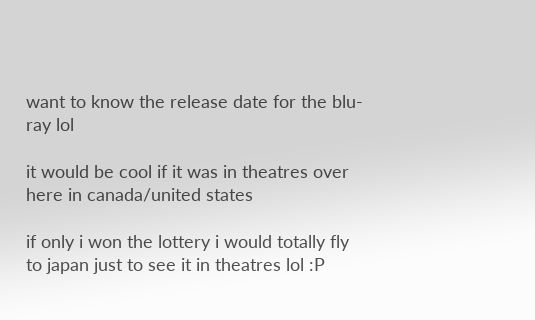want to know the release date for the blu-ray lol

it would be cool if it was in theatres over here in canada/united states

if only i won the lottery i would totally fly to japan just to see it in theatres lol :P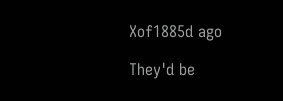Xof1885d ago

They'd be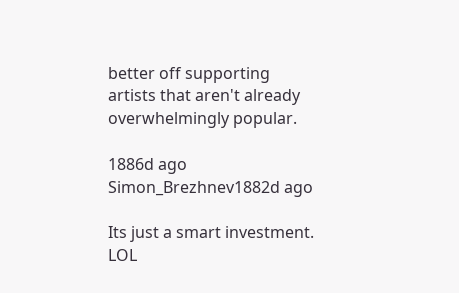better off supporting artists that aren't already overwhelmingly popular.

1886d ago
Simon_Brezhnev1882d ago

Its just a smart investment. LOL